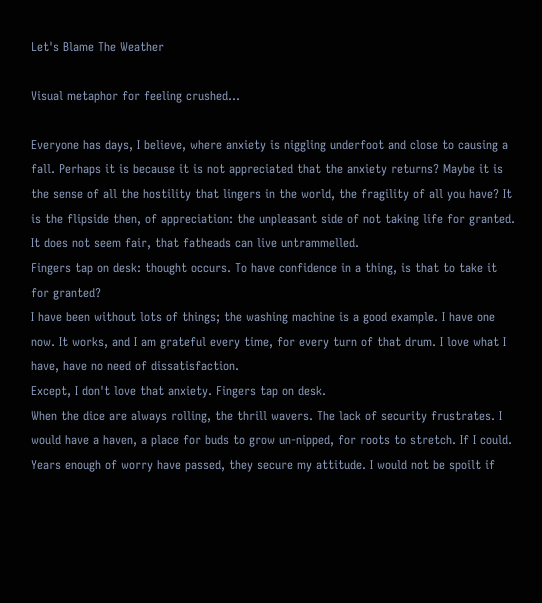Let's Blame The Weather

Visual metaphor for feeling crushed...

Everyone has days, I believe, where anxiety is niggling underfoot and close to causing a fall. Perhaps it is because it is not appreciated that the anxiety returns? Maybe it is the sense of all the hostility that lingers in the world, the fragility of all you have? It is the flipside then, of appreciation: the unpleasant side of not taking life for granted.
It does not seem fair, that fatheads can live untrammelled.
Fingers tap on desk: thought occurs. To have confidence in a thing, is that to take it for granted?
I have been without lots of things; the washing machine is a good example. I have one now. It works, and I am grateful every time, for every turn of that drum. I love what I have, have no need of dissatisfaction.
Except, I don't love that anxiety. Fingers tap on desk.
When the dice are always rolling, the thrill wavers. The lack of security frustrates. I would have a haven, a place for buds to grow un-nipped, for roots to stretch. If I could. Years enough of worry have passed, they secure my attitude. I would not be spoilt if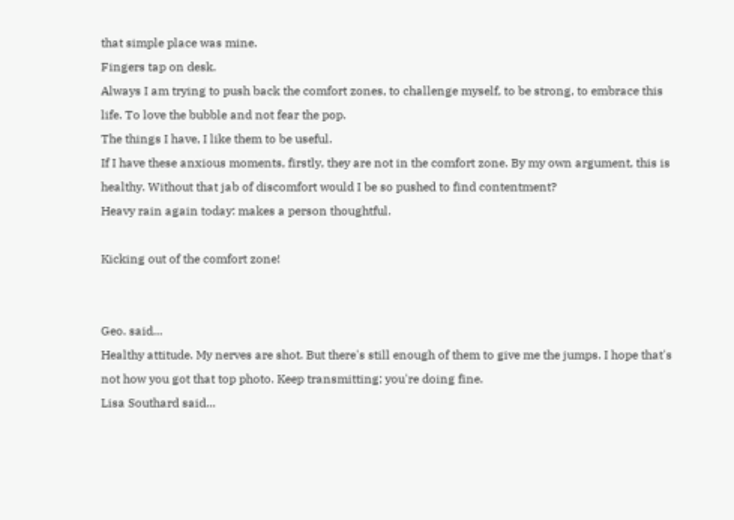that simple place was mine.
Fingers tap on desk.
Always I am trying to push back the comfort zones, to challenge myself, to be strong, to embrace this life. To love the bubble and not fear the pop.
The things I have, I like them to be useful.
If I have these anxious moments, firstly, they are not in the comfort zone. By my own argument, this is healthy. Without that jab of discomfort would I be so pushed to find contentment?
Heavy rain again today: makes a person thoughtful.

Kicking out of the comfort zone!


Geo. said…
Healthy attitude. My nerves are shot. But there's still enough of them to give me the jumps. I hope that's not how you got that top photo. Keep transmitting; you're doing fine.
Lisa Southard said…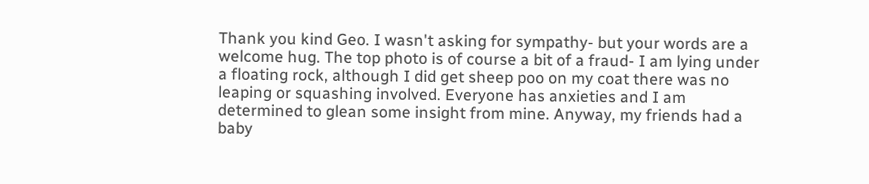Thank you kind Geo. I wasn't asking for sympathy- but your words are a welcome hug. The top photo is of course a bit of a fraud- I am lying under a floating rock, although I did get sheep poo on my coat there was no leaping or squashing involved. Everyone has anxieties and I am determined to glean some insight from mine. Anyway, my friends had a baby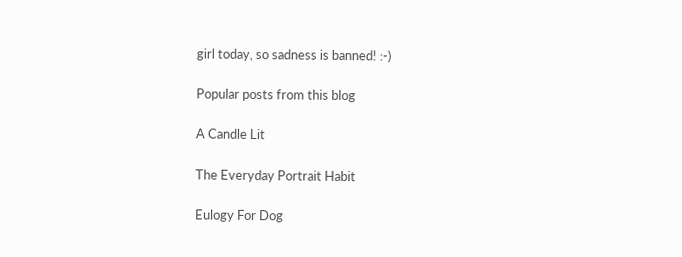girl today, so sadness is banned! :-)

Popular posts from this blog

A Candle Lit

The Everyday Portrait Habit

Eulogy For Dog